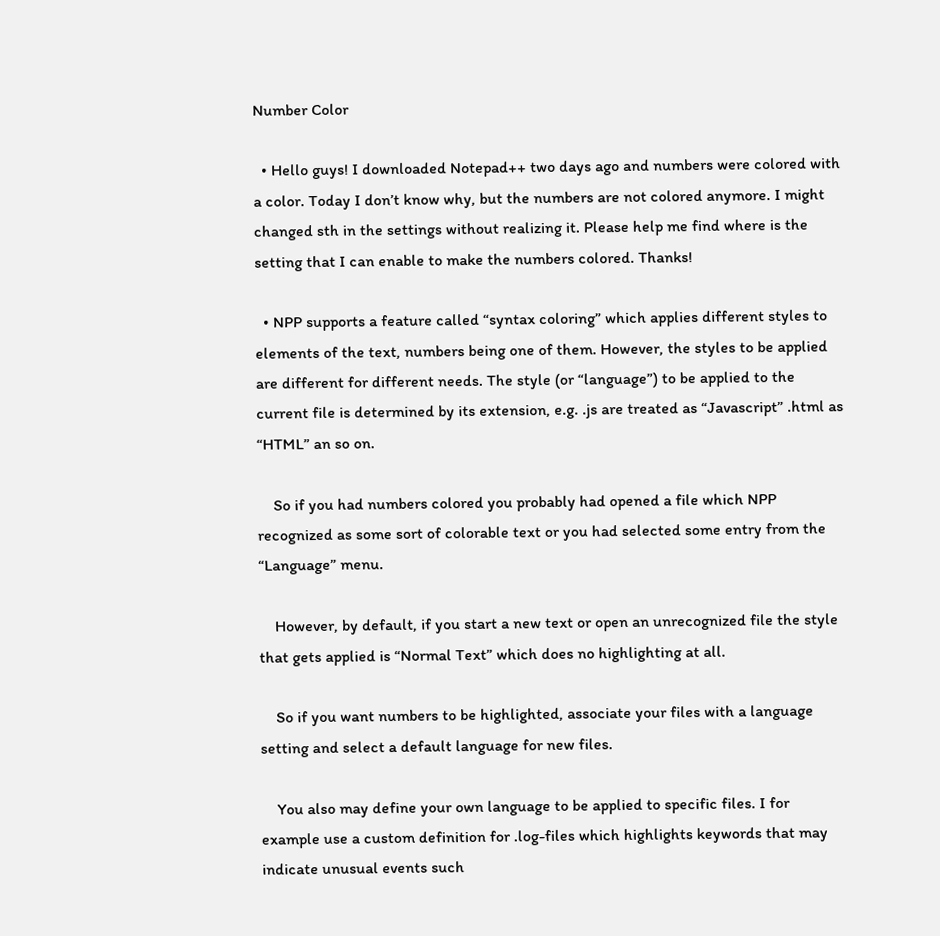Number Color

  • Hello guys! I downloaded Notepad++ two days ago and numbers were colored with a color. Today I don’t know why, but the numbers are not colored anymore. I might changed sth in the settings without realizing it. Please help me find where is the setting that I can enable to make the numbers colored. Thanks!

  • NPP supports a feature called “syntax coloring” which applies different styles to elements of the text, numbers being one of them. However, the styles to be applied are different for different needs. The style (or “language”) to be applied to the current file is determined by its extension, e.g. .js are treated as “Javascript” .html as “HTML” an so on.

    So if you had numbers colored you probably had opened a file which NPP recognized as some sort of colorable text or you had selected some entry from the “Language” menu.

    However, by default, if you start a new text or open an unrecognized file the style that gets applied is “Normal Text” which does no highlighting at all.

    So if you want numbers to be highlighted, associate your files with a language setting and select a default language for new files.

    You also may define your own language to be applied to specific files. I for example use a custom definition for .log-files which highlights keywords that may indicate unusual events such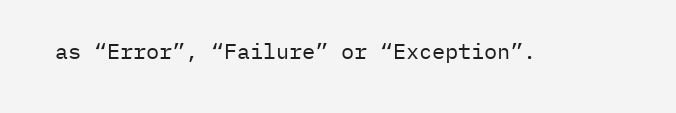as “Error”, “Failure” or “Exception”.